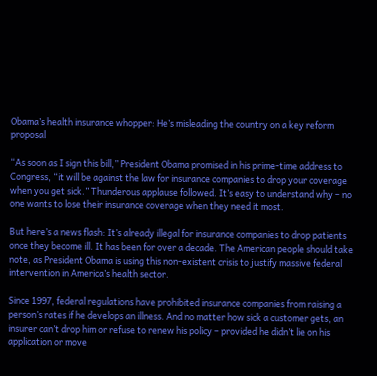Obama’s health insurance whopper: He’s misleading the country on a key reform proposal

“As soon as I sign this bill,” President Obama promised in his prime-time address to Congress, “it will be against the law for insurance companies to drop your coverage when you get sick.” Thunderous applause followed. It’s easy to understand why – no one wants to lose their insurance coverage when they need it most.

But here’s a news flash: It’s already illegal for insurance companies to drop patients once they become ill. It has been for over a decade. The American people should take note, as President Obama is using this non-existent crisis to justify massive federal intervention in America’s health sector.

Since 1997, federal regulations have prohibited insurance companies from raising a person’s rates if he develops an illness. And no matter how sick a customer gets, an insurer can’t drop him or refuse to renew his policy – provided he didn’t lie on his application or move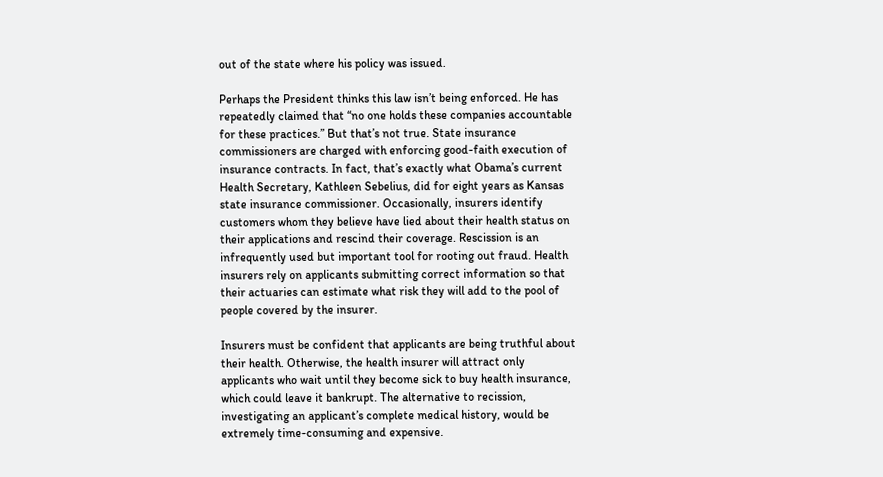out of the state where his policy was issued.

Perhaps the President thinks this law isn’t being enforced. He has repeatedly claimed that “no one holds these companies accountable for these practices.” But that’s not true. State insurance commissioners are charged with enforcing good-faith execution of insurance contracts. In fact, that’s exactly what Obama’s current Health Secretary, Kathleen Sebelius, did for eight years as Kansas state insurance commissioner. Occasionally, insurers identify customers whom they believe have lied about their health status on their applications and rescind their coverage. Rescission is an infrequently used but important tool for rooting out fraud. Health insurers rely on applicants submitting correct information so that their actuaries can estimate what risk they will add to the pool of people covered by the insurer.

Insurers must be confident that applicants are being truthful about their health. Otherwise, the health insurer will attract only applicants who wait until they become sick to buy health insurance, which could leave it bankrupt. The alternative to recission, investigating an applicant’s complete medical history, would be extremely time-consuming and expensive.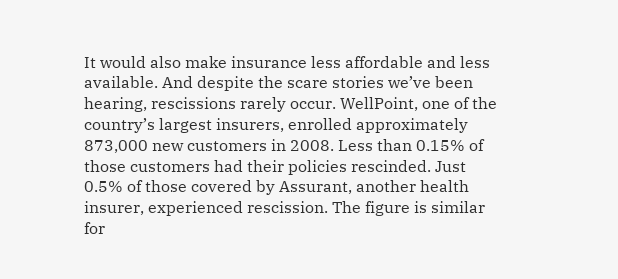It would also make insurance less affordable and less available. And despite the scare stories we’ve been hearing, rescissions rarely occur. WellPoint, one of the country’s largest insurers, enrolled approximately 873,000 new customers in 2008. Less than 0.15% of those customers had their policies rescinded. Just 0.5% of those covered by Assurant, another health insurer, experienced rescission. The figure is similar for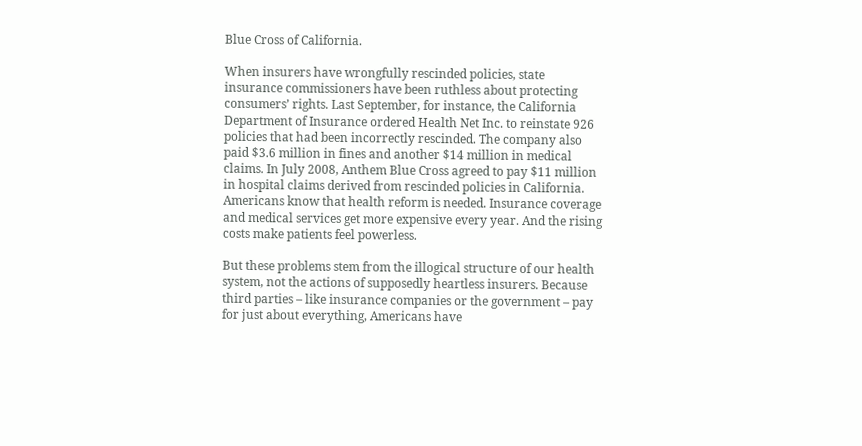Blue Cross of California.

When insurers have wrongfully rescinded policies, state insurance commissioners have been ruthless about protecting consumers’ rights. Last September, for instance, the California Department of Insurance ordered Health Net Inc. to reinstate 926 policies that had been incorrectly rescinded. The company also paid $3.6 million in fines and another $14 million in medical claims. In July 2008, Anthem Blue Cross agreed to pay $11 million in hospital claims derived from rescinded policies in California. Americans know that health reform is needed. Insurance coverage and medical services get more expensive every year. And the rising costs make patients feel powerless.

But these problems stem from the illogical structure of our health system, not the actions of supposedly heartless insurers. Because third parties – like insurance companies or the government – pay for just about everything, Americans have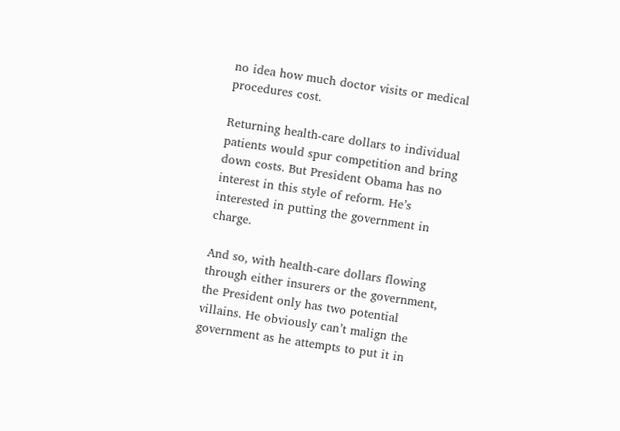no idea how much doctor visits or medical procedures cost.

Returning health-care dollars to individual patients would spur competition and bring down costs. But President Obama has no interest in this style of reform. He’s interested in putting the government in charge.

And so, with health-care dollars flowing through either insurers or the government, the President only has two potential villains. He obviously can’t malign the government as he attempts to put it in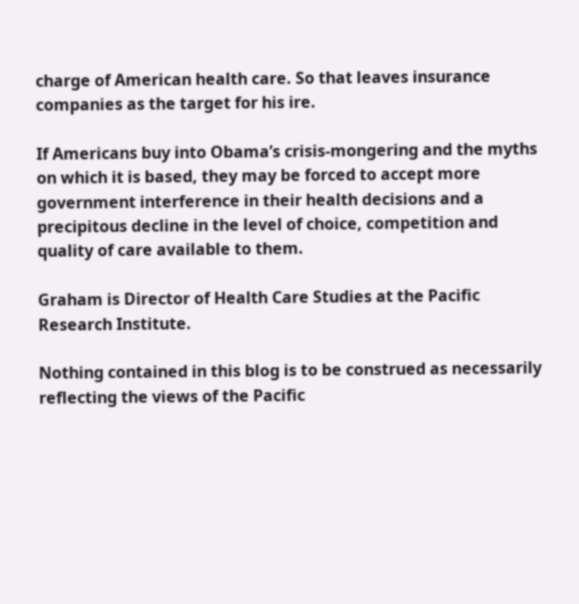charge of American health care. So that leaves insurance companies as the target for his ire.

If Americans buy into Obama’s crisis-mongering and the myths on which it is based, they may be forced to accept more government interference in their health decisions and a precipitous decline in the level of choice, competition and quality of care available to them.

Graham is Director of Health Care Studies at the Pacific Research Institute.

Nothing contained in this blog is to be construed as necessarily reflecting the views of the Pacific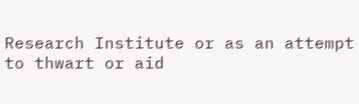Research Institute or as an attempt to thwart or aid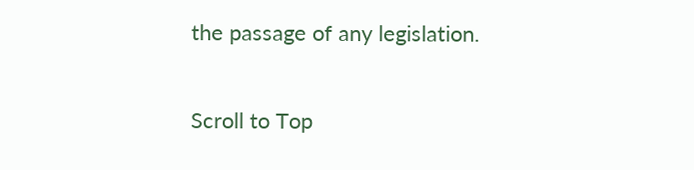the passage of any legislation.

Scroll to Top